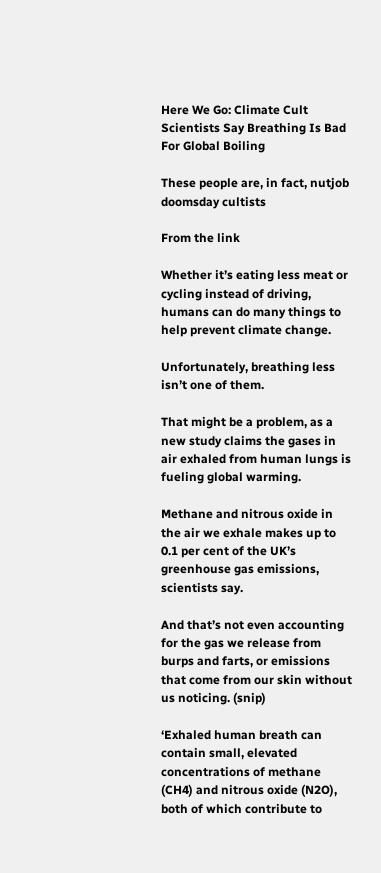Here We Go: Climate Cult Scientists Say Breathing Is Bad For Global Boiling

These people are, in fact, nutjob doomsday cultists

From the link

Whether it’s eating less meat or cycling instead of driving, humans can do many things to help prevent climate change.

Unfortunately, breathing less isn’t one of them.

That might be a problem, as a new study claims the gases in air exhaled from human lungs is fueling global warming.

Methane and nitrous oxide in the air we exhale makes up to 0.1 per cent of the UK’s greenhouse gas emissions, scientists say.

And that’s not even accounting for the gas we release from burps and farts, or emissions that come from our skin without us noticing. (snip)

‘Exhaled human breath can contain small, elevated concentrations of methane (CH4) and nitrous oxide (N2O), both of which contribute to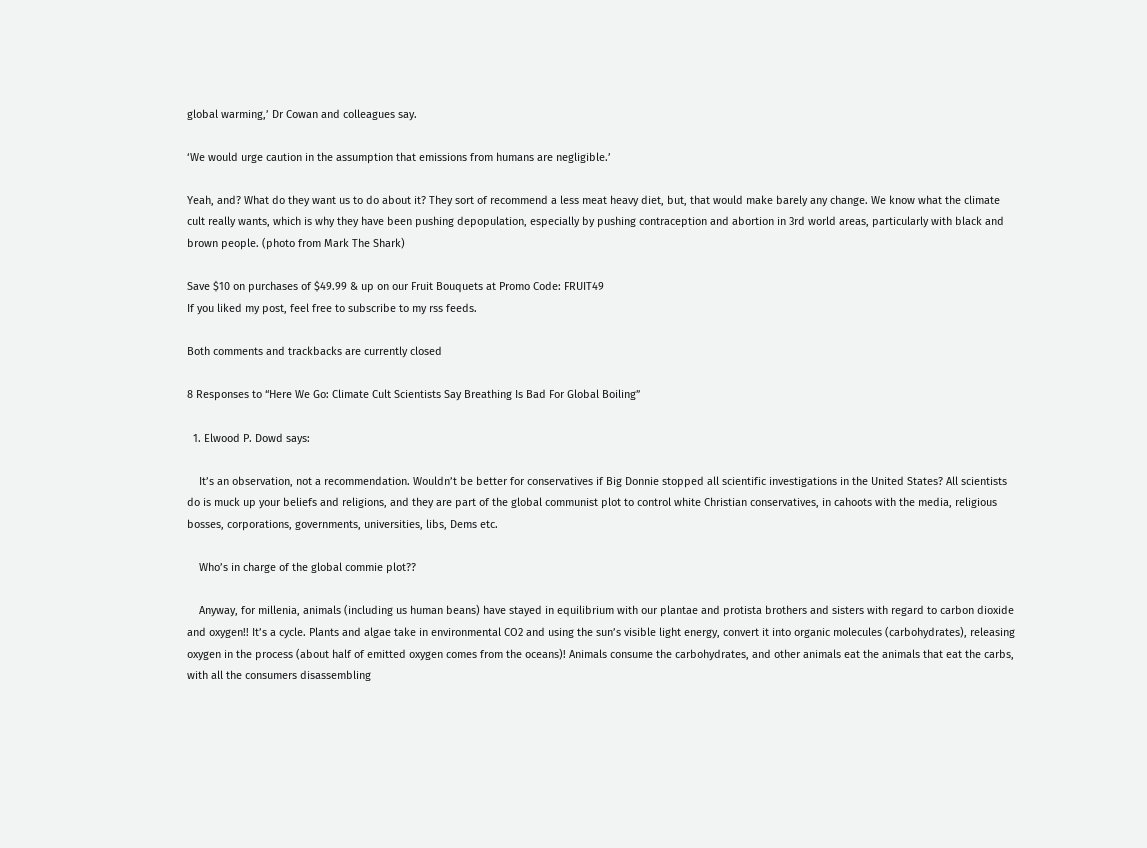global warming,’ Dr Cowan and colleagues say.

‘We would urge caution in the assumption that emissions from humans are negligible.’

Yeah, and? What do they want us to do about it? They sort of recommend a less meat heavy diet, but, that would make barely any change. We know what the climate cult really wants, which is why they have been pushing depopulation, especially by pushing contraception and abortion in 3rd world areas, particularly with black and brown people. (photo from Mark The Shark)

Save $10 on purchases of $49.99 & up on our Fruit Bouquets at Promo Code: FRUIT49
If you liked my post, feel free to subscribe to my rss feeds.

Both comments and trackbacks are currently closed

8 Responses to “Here We Go: Climate Cult Scientists Say Breathing Is Bad For Global Boiling”

  1. Elwood P. Dowd says:

    It’s an observation, not a recommendation. Wouldn’t be better for conservatives if Big Donnie stopped all scientific investigations in the United States? All scientists do is muck up your beliefs and religions, and they are part of the global communist plot to control white Christian conservatives, in cahoots with the media, religious bosses, corporations, governments, universities, libs, Dems etc.

    Who’s in charge of the global commie plot??

    Anyway, for millenia, animals (including us human beans) have stayed in equilibrium with our plantae and protista brothers and sisters with regard to carbon dioxide and oxygen!! It’s a cycle. Plants and algae take in environmental CO2 and using the sun’s visible light energy, convert it into organic molecules (carbohydrates), releasing oxygen in the process (about half of emitted oxygen comes from the oceans)! Animals consume the carbohydrates, and other animals eat the animals that eat the carbs, with all the consumers disassembling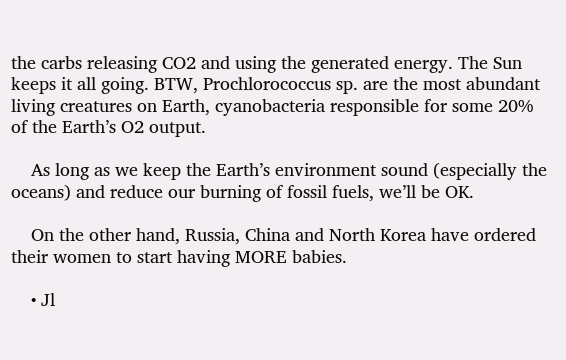the carbs releasing CO2 and using the generated energy. The Sun keeps it all going. BTW, Prochlorococcus sp. are the most abundant living creatures on Earth, cyanobacteria responsible for some 20% of the Earth’s O2 output.

    As long as we keep the Earth’s environment sound (especially the oceans) and reduce our burning of fossil fuels, we’ll be OK.

    On the other hand, Russia, China and North Korea have ordered their women to start having MORE babies.

    • Jl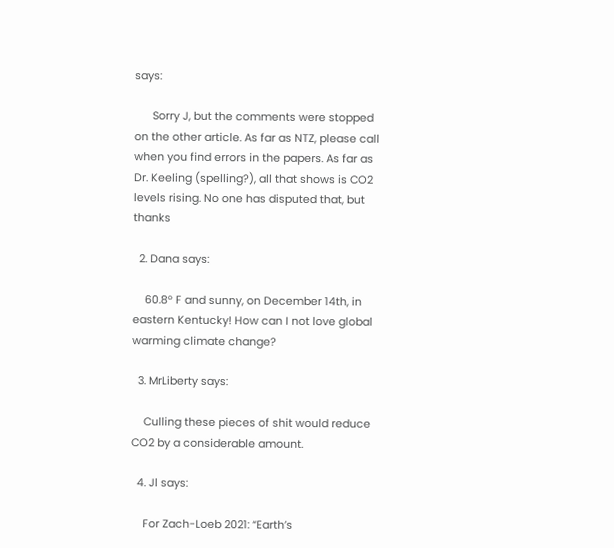says:

      Sorry J, but the comments were stopped on the other article. As far as NTZ, please call when you find errors in the papers. As far as Dr. Keeling (spelling?), all that shows is CO2 levels rising. No one has disputed that, but thanks

  2. Dana says:

    60.8º F and sunny, on December 14th, in eastern Kentucky! How can I not love global warming climate change?

  3. MrLiberty says:

    Culling these pieces of shit would reduce CO2 by a considerable amount.

  4. Jl says:

    For Zach-Loeb 2021: “Earth’s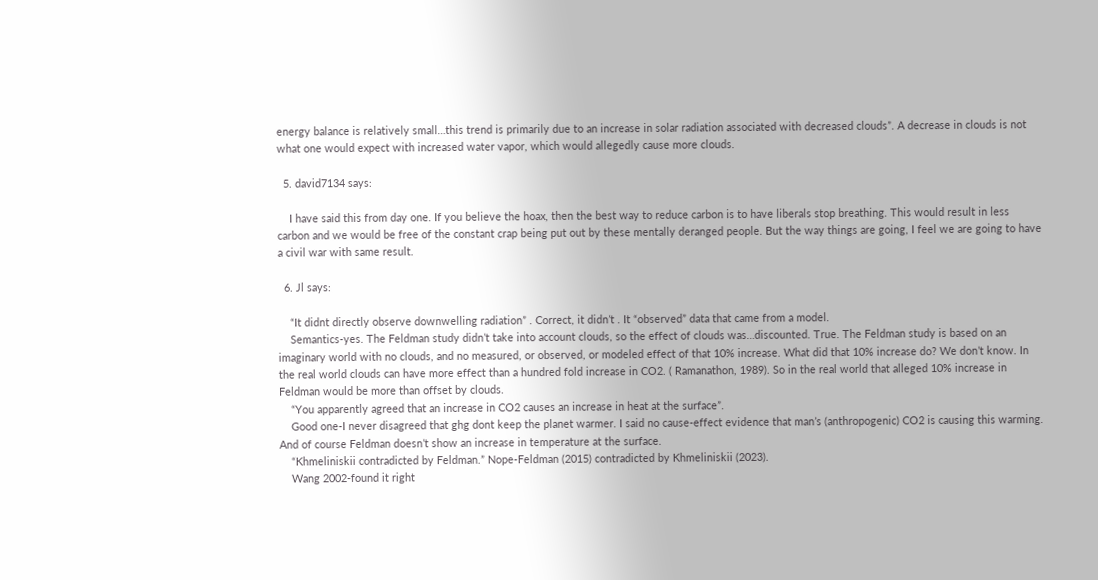energy balance is relatively small…this trend is primarily due to an increase in solar radiation associated with decreased clouds”. A decrease in clouds is not what one would expect with increased water vapor, which would allegedly cause more clouds.

  5. david7134 says:

    I have said this from day one. If you believe the hoax, then the best way to reduce carbon is to have liberals stop breathing. This would result in less carbon and we would be free of the constant crap being put out by these mentally deranged people. But the way things are going, I feel we are going to have a civil war with same result.

  6. Jl says:

    “It didnt directly observe downwelling radiation” . Correct, it didn’t . It “observed” data that came from a model.
    Semantics-yes. The Feldman study didn’t take into account clouds, so the effect of clouds was…discounted. True. The Feldman study is based on an imaginary world with no clouds, and no measured, or observed, or modeled effect of that 10% increase. What did that 10% increase do? We don’t know. In the real world clouds can have more effect than a hundred fold increase in CO2. ( Ramanathon, 1989). So in the real world that alleged 10% increase in Feldman would be more than offset by clouds.
    “You apparently agreed that an increase in CO2 causes an increase in heat at the surface”.
    Good one-I never disagreed that ghg dont keep the planet warmer. I said no cause-effect evidence that man’s (anthropogenic) CO2 is causing this warming. And of course Feldman doesn’t show an increase in temperature at the surface.
    “Khmeliniskii contradicted by Feldman.” Nope-Feldman (2015) contradicted by Khmeliniskii (2023).
    Wang 2002-found it right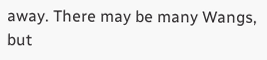away. There may be many Wangs, but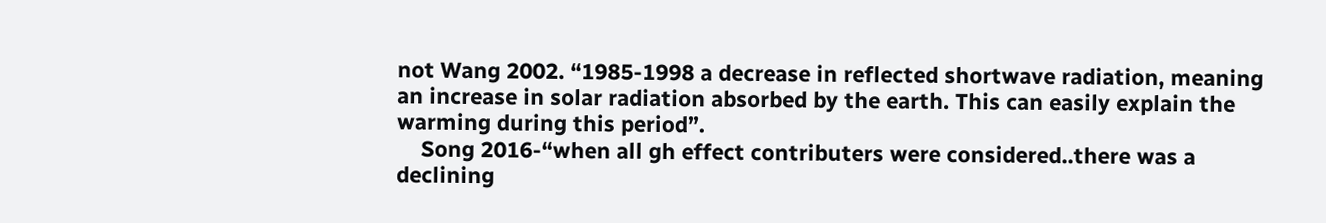not Wang 2002. “1985-1998 a decrease in reflected shortwave radiation, meaning an increase in solar radiation absorbed by the earth. This can easily explain the warming during this period”.
    Song 2016-“when all gh effect contributers were considered..there was a declining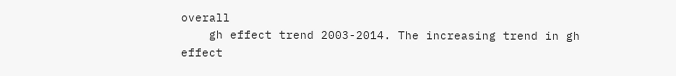overall
    gh effect trend 2003-2014. The increasing trend in gh effect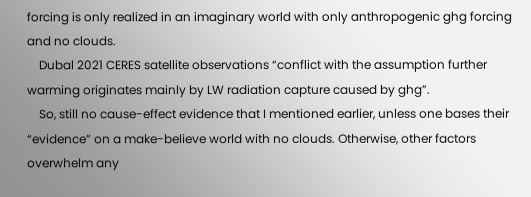forcing is only realized in an imaginary world with only anthropogenic ghg forcing and no clouds.
    Dubal 2021 CERES satellite observations “conflict with the assumption further warming originates mainly by LW radiation capture caused by ghg”.
    So, still no cause-effect evidence that I mentioned earlier, unless one bases their “evidence” on a make-believe world with no clouds. Otherwise, other factors overwhelm any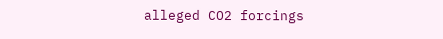alleged CO2 forcings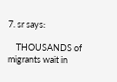7. sr says:

    THOUSANDS of migrants wait in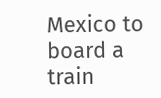Mexico to board a train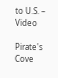to U.S. – Video

Pirate's Cove